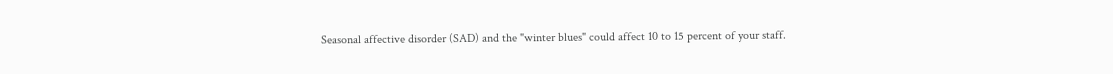Seasonal affective disorder (SAD) and the "winter blues" could affect 10 to 15 percent of your staff.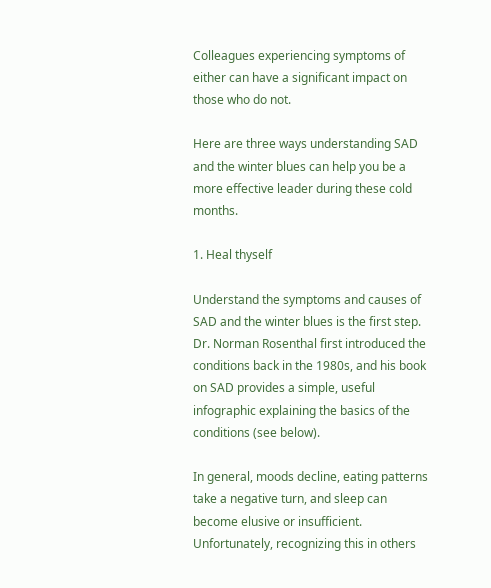Colleagues experiencing symptoms of either can have a significant impact on those who do not.

Here are three ways understanding SAD and the winter blues can help you be a more effective leader during these cold months.

1. Heal thyself

Understand the symptoms and causes of SAD and the winter blues is the first step. Dr. Norman Rosenthal first introduced the conditions back in the 1980s, and his book on SAD provides a simple, useful infographic explaining the basics of the conditions (see below).

In general, moods decline, eating patterns take a negative turn, and sleep can become elusive or insufficient. Unfortunately, recognizing this in others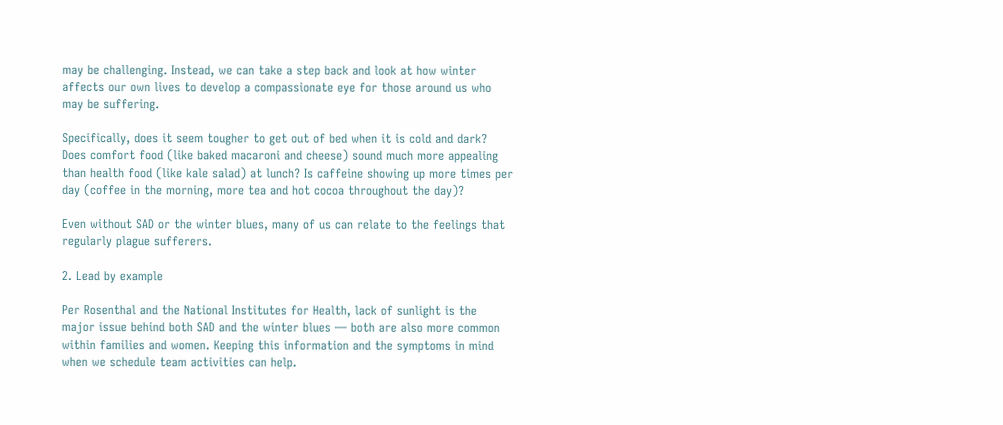may be challenging. Instead, we can take a step back and look at how winter affects our own lives to develop a compassionate eye for those around us who may be suffering.

Specifically, does it seem tougher to get out of bed when it is cold and dark? Does comfort food (like baked macaroni and cheese) sound much more appealing than health food (like kale salad) at lunch? Is caffeine showing up more times per day (coffee in the morning, more tea and hot cocoa throughout the day)?

Even without SAD or the winter blues, many of us can relate to the feelings that regularly plague sufferers.

2. Lead by example

Per Rosenthal and the National Institutes for Health, lack of sunlight is the major issue behind both SAD and the winter blues — both are also more common within families and women. Keeping this information and the symptoms in mind when we schedule team activities can help.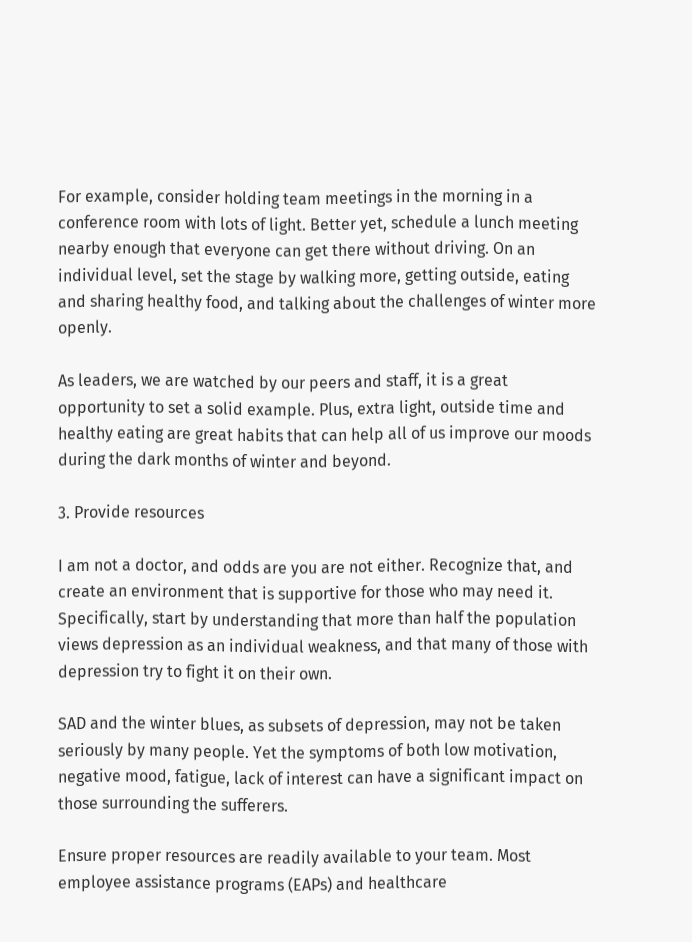For example, consider holding team meetings in the morning in a conference room with lots of light. Better yet, schedule a lunch meeting nearby enough that everyone can get there without driving. On an individual level, set the stage by walking more, getting outside, eating and sharing healthy food, and talking about the challenges of winter more openly.

As leaders, we are watched by our peers and staff, it is a great opportunity to set a solid example. Plus, extra light, outside time and healthy eating are great habits that can help all of us improve our moods during the dark months of winter and beyond.

3. Provide resources

I am not a doctor, and odds are you are not either. Recognize that, and create an environment that is supportive for those who may need it. Specifically, start by understanding that more than half the population views depression as an individual weakness, and that many of those with depression try to fight it on their own.

SAD and the winter blues, as subsets of depression, may not be taken seriously by many people. Yet the symptoms of both low motivation, negative mood, fatigue, lack of interest can have a significant impact on those surrounding the sufferers.

Ensure proper resources are readily available to your team. Most employee assistance programs (EAPs) and healthcare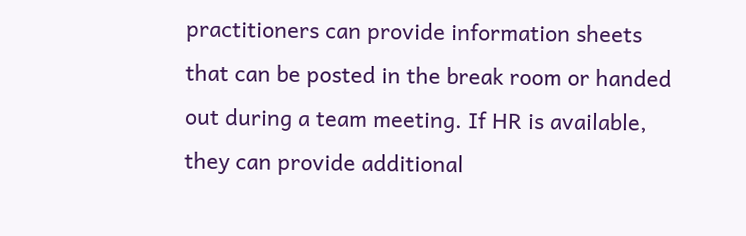practitioners can provide information sheets that can be posted in the break room or handed out during a team meeting. If HR is available, they can provide additional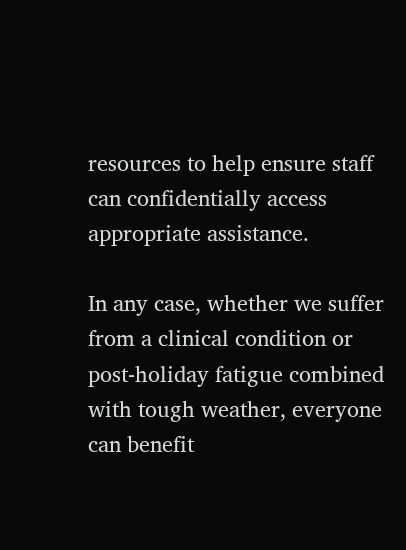resources to help ensure staff can confidentially access appropriate assistance.

In any case, whether we suffer from a clinical condition or post-holiday fatigue combined with tough weather, everyone can benefit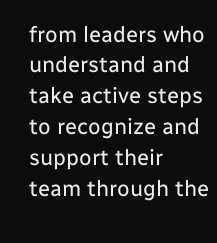from leaders who understand and take active steps to recognize and support their team through the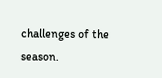challenges of the season.